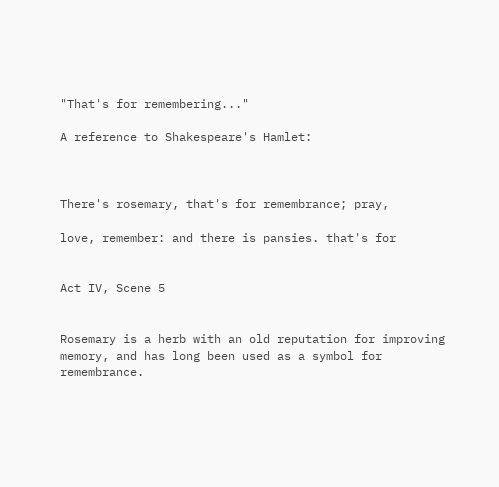"That's for remembering..."

A reference to Shakespeare's Hamlet:



There's rosemary, that's for remembrance; pray,

love, remember: and there is pansies. that's for


Act IV, Scene 5


Rosemary is a herb with an old reputation for improving memory, and has long been used as a symbol for remembrance.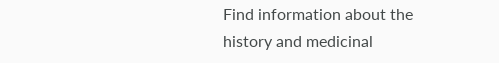Find information about the history and medicinal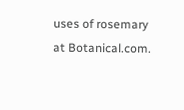uses of rosemary at Botanical.com.